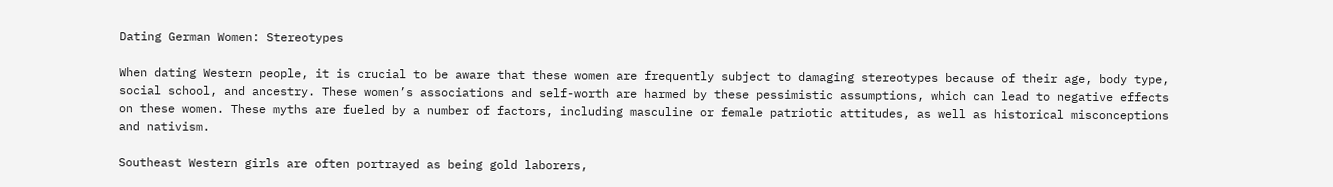Dating German Women: Stereotypes

When dating Western people, it is crucial to be aware that these women are frequently subject to damaging stereotypes because of their age, body type, social school, and ancestry. These women’s associations and self-worth are harmed by these pessimistic assumptions, which can lead to negative effects on these women. These myths are fueled by a number of factors, including masculine or female patriotic attitudes, as well as historical misconceptions and nativism.

Southeast Western girls are often portrayed as being gold laborers,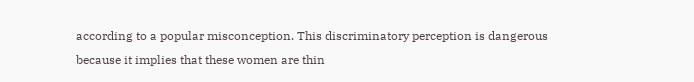according to a popular misconception. This discriminatory perception is dangerous because it implies that these women are thin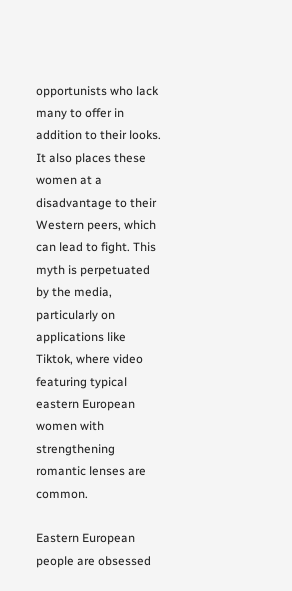opportunists who lack many to offer in addition to their looks. It also places these women at a disadvantage to their Western peers, which can lead to fight. This myth is perpetuated by the media, particularly on applications like Tiktok, where video featuring typical eastern European women with strengthening romantic lenses are common.

Eastern European people are obsessed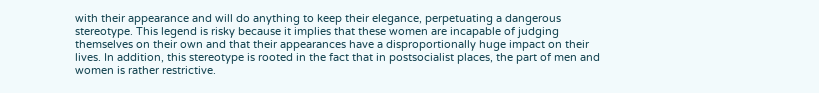with their appearance and will do anything to keep their elegance, perpetuating a dangerous stereotype. This legend is risky because it implies that these women are incapable of judging themselves on their own and that their appearances have a disproportionally huge impact on their lives. In addition, this stereotype is rooted in the fact that in postsocialist places, the part of men and women is rather restrictive.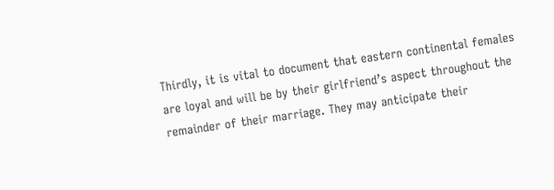Thirdly, it is vital to document that eastern continental females are loyal and will be by their girlfriend’s aspect throughout the remainder of their marriage. They may anticipate their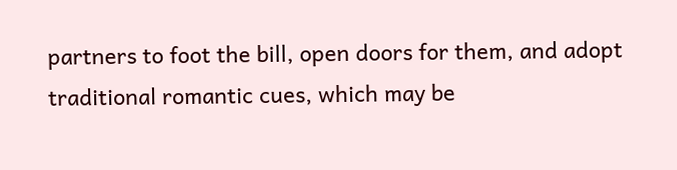partners to foot the bill, open doors for them, and adopt traditional romantic cues, which may be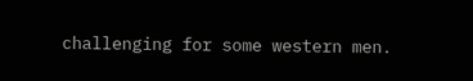challenging for some western men.